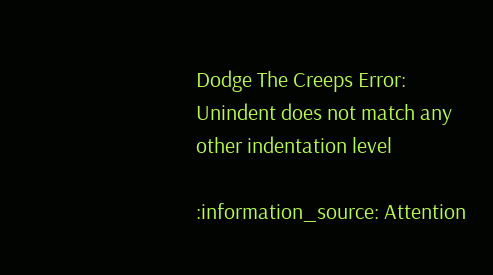Dodge The Creeps Error: Unindent does not match any other indentation level

:information_source: Attention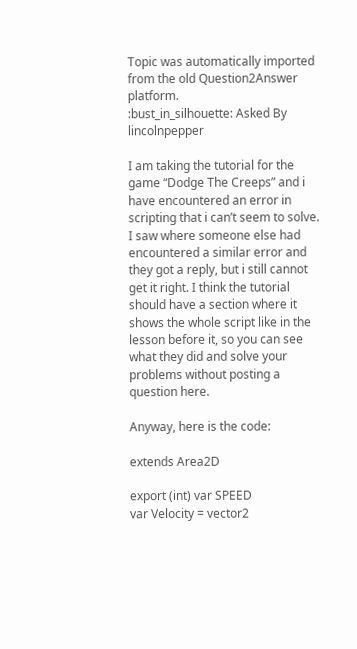Topic was automatically imported from the old Question2Answer platform.
:bust_in_silhouette: Asked By lincolnpepper

I am taking the tutorial for the game “Dodge The Creeps” and i have encountered an error in scripting that i can’t seem to solve. I saw where someone else had encountered a similar error and they got a reply, but i still cannot get it right. I think the tutorial should have a section where it shows the whole script like in the lesson before it, so you can see what they did and solve your problems without posting a question here.

Anyway, here is the code:

extends Area2D

export (int) var SPEED
var Velocity = vector2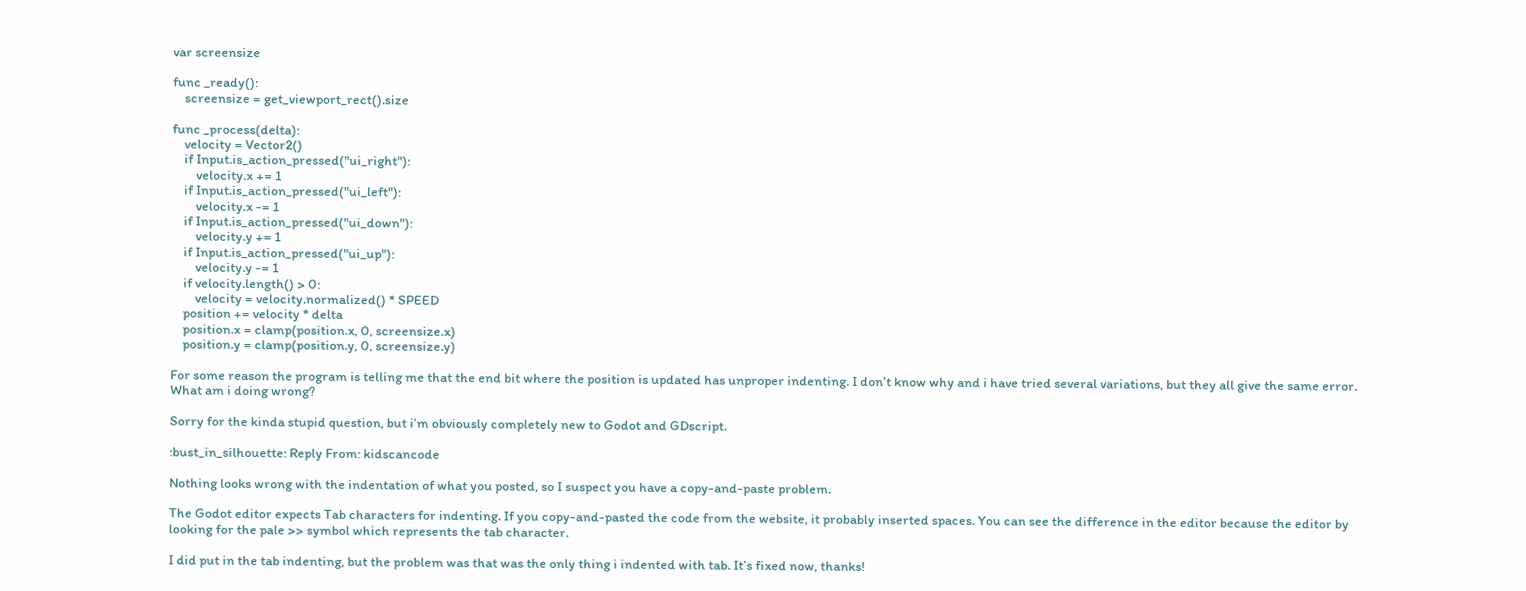var screensize

func _ready():
    screensize = get_viewport_rect().size

func _process(delta):
    velocity = Vector2()
    if Input.is_action_pressed("ui_right"):
        velocity.x += 1
    if Input.is_action_pressed("ui_left"):
        velocity.x -= 1
    if Input.is_action_pressed("ui_down"):
        velocity.y += 1
    if Input.is_action_pressed("ui_up"):
        velocity.y -= 1
    if velocity.length() > 0:
        velocity = velocity.normalized() * SPEED
    position += velocity * delta
    position.x = clamp(position.x, 0, screensize.x)
    position.y = clamp(position.y, 0, screensize.y)

For some reason the program is telling me that the end bit where the position is updated has unproper indenting. I don’t know why and i have tried several variations, but they all give the same error. What am i doing wrong?

Sorry for the kinda stupid question, but i’m obviously completely new to Godot and GDscript.

:bust_in_silhouette: Reply From: kidscancode

Nothing looks wrong with the indentation of what you posted, so I suspect you have a copy-and-paste problem.

The Godot editor expects Tab characters for indenting. If you copy-and-pasted the code from the website, it probably inserted spaces. You can see the difference in the editor because the editor by looking for the pale >> symbol which represents the tab character.

I did put in the tab indenting, but the problem was that was the only thing i indented with tab. It’s fixed now, thanks!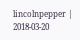lincolnpepper | 2018-03-20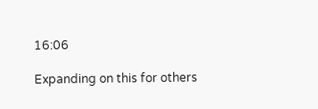16:06

Expanding on this for others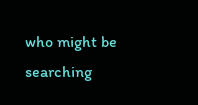who might be searching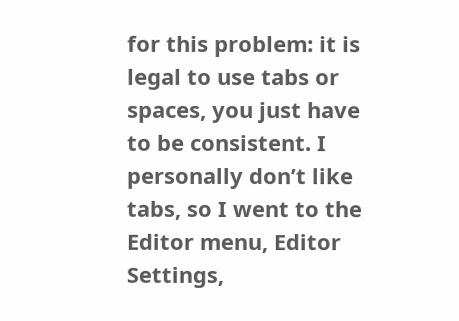for this problem: it is legal to use tabs or spaces, you just have to be consistent. I personally don’t like tabs, so I went to the Editor menu, Editor Settings,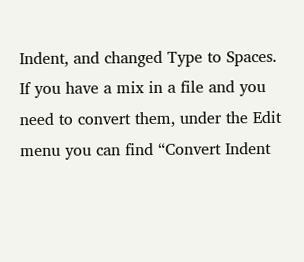Indent, and changed Type to Spaces. If you have a mix in a file and you need to convert them, under the Edit menu you can find “Convert Indent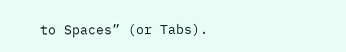to Spaces” (or Tabs).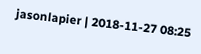jasonlapier | 2018-11-27 08:25